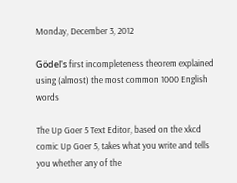Monday, December 3, 2012

Gödel's first incompleteness theorem explained using (almost) the most common 1000 English words

The Up Goer 5 Text Editor, based on the xkcd comic Up Goer 5, takes what you write and tells you whether any of the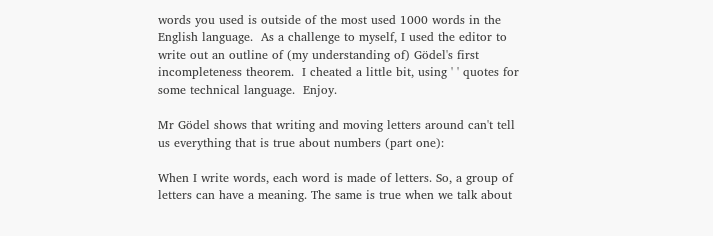words you used is outside of the most used 1000 words in the English language.  As a challenge to myself, I used the editor to write out an outline of (my understanding of) Gödel's first incompleteness theorem.  I cheated a little bit, using ' ' quotes for some technical language.  Enjoy.

Mr Gödel shows that writing and moving letters around can't tell us everything that is true about numbers (part one):

When I write words, each word is made of letters. So, a group of letters can have a meaning. The same is true when we talk about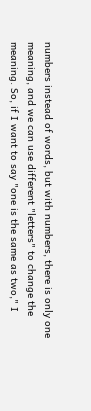numbers instead of words, but with numbers, there is only one meaning, and we can use different "letters" to change the meaning. So, if I want to say "one is the same as two," I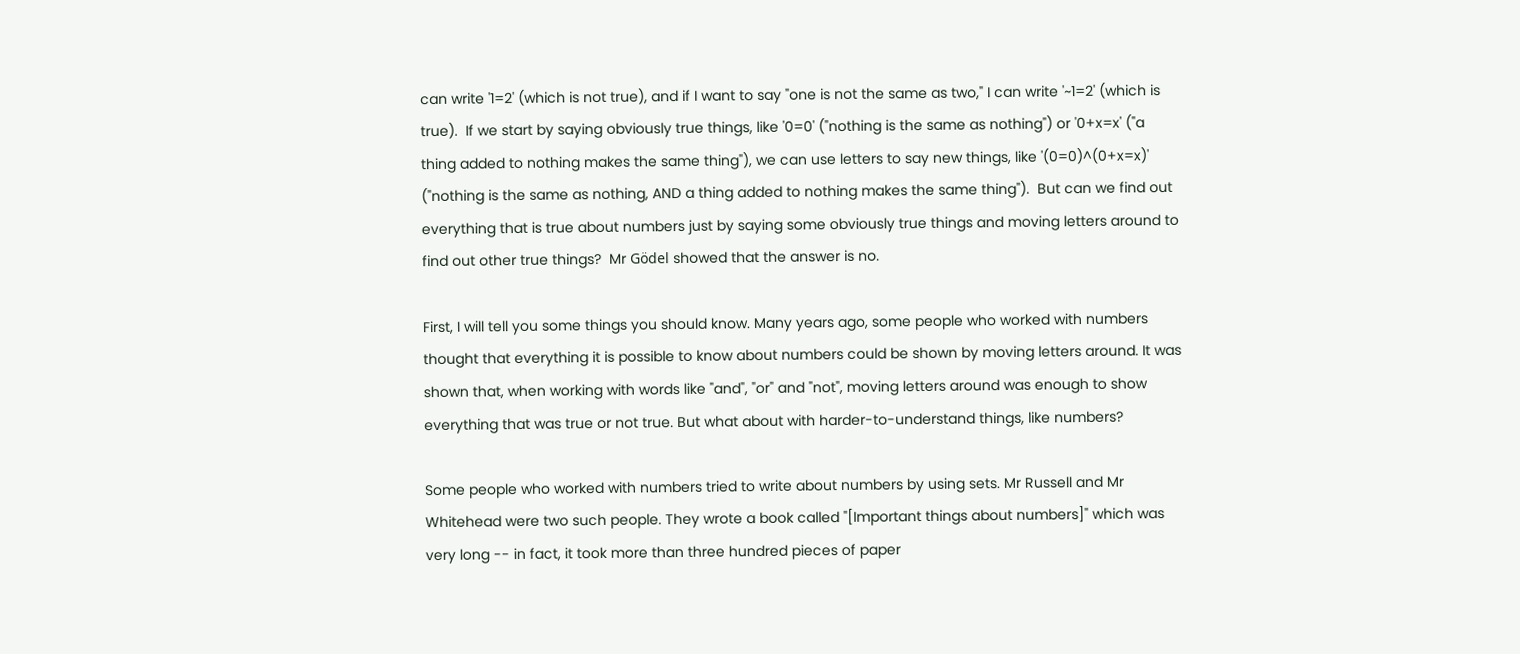can write '1=2' (which is not true), and if I want to say "one is not the same as two," I can write '~1=2' (which is true).  If we start by saying obviously true things, like '0=0' ("nothing is the same as nothing") or '0+x=x' ("a thing added to nothing makes the same thing"), we can use letters to say new things, like '(0=0)^(0+x=x)' ("nothing is the same as nothing, AND a thing added to nothing makes the same thing").  But can we find out everything that is true about numbers just by saying some obviously true things and moving letters around to find out other true things?  Mr Gödel showed that the answer is no.

First, I will tell you some things you should know. Many years ago, some people who worked with numbers thought that everything it is possible to know about numbers could be shown by moving letters around. It was shown that, when working with words like "and", "or" and "not", moving letters around was enough to show everything that was true or not true. But what about with harder-to-understand things, like numbers?

Some people who worked with numbers tried to write about numbers by using sets. Mr Russell and Mr Whitehead were two such people. They wrote a book called "[Important things about numbers]" which was very long -- in fact, it took more than three hundred pieces of paper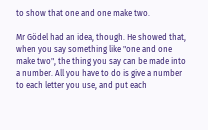to show that one and one make two.

Mr Gödel had an idea, though. He showed that, when you say something like "one and one make two", the thing you say can be made into a number. All you have to do is give a number to each letter you use, and put each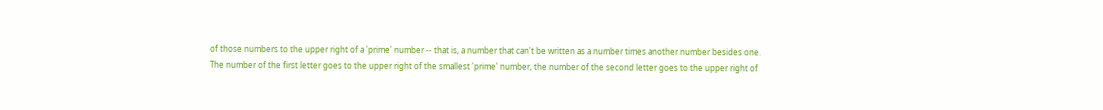of those numbers to the upper right of a 'prime' number -- that is, a number that can't be written as a number times another number besides one.
The number of the first letter goes to the upper right of the smallest 'prime' number, the number of the second letter goes to the upper right of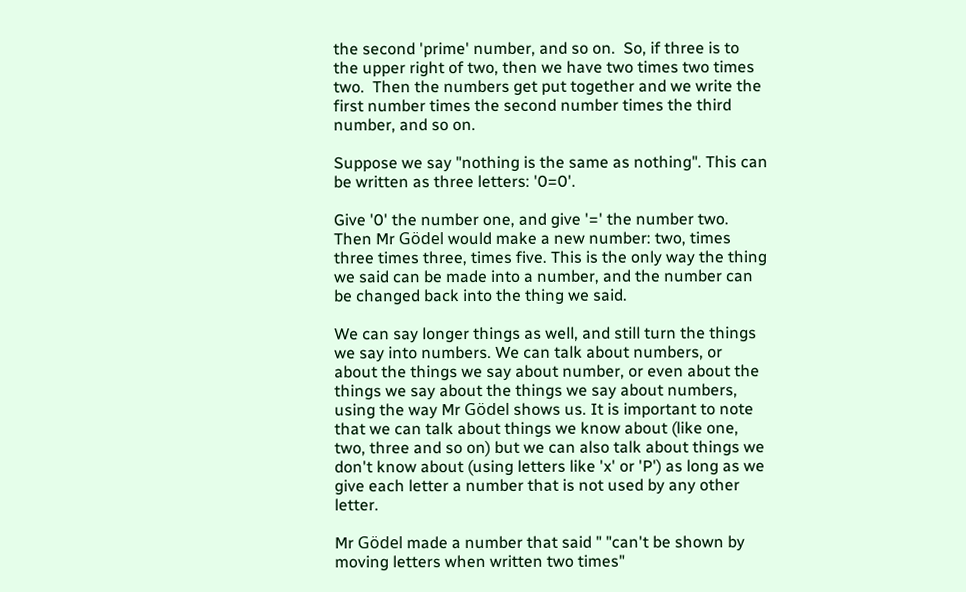the second 'prime' number, and so on.  So, if three is to the upper right of two, then we have two times two times two.  Then the numbers get put together and we write the first number times the second number times the third number, and so on.

Suppose we say "nothing is the same as nothing". This can be written as three letters: '0=0'.

Give '0' the number one, and give '=' the number two. Then Mr Gödel would make a new number: two, times three times three, times five. This is the only way the thing we said can be made into a number, and the number can be changed back into the thing we said.

We can say longer things as well, and still turn the things we say into numbers. We can talk about numbers, or about the things we say about number, or even about the things we say about the things we say about numbers, using the way Mr Gödel shows us. It is important to note that we can talk about things we know about (like one, two, three and so on) but we can also talk about things we don't know about (using letters like 'x' or 'P') as long as we give each letter a number that is not used by any other letter.

Mr Gödel made a number that said " "can't be shown by moving letters when written two times"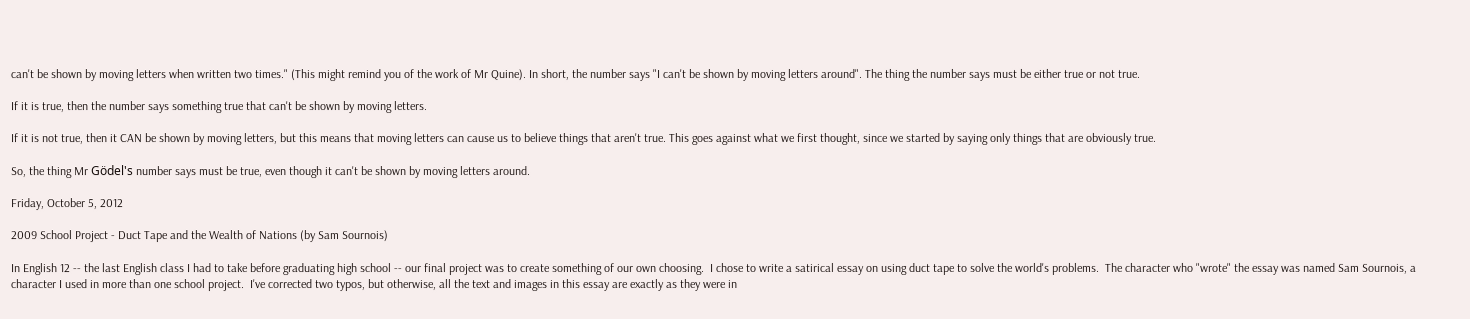can't be shown by moving letters when written two times." (This might remind you of the work of Mr Quine). In short, the number says "I can't be shown by moving letters around". The thing the number says must be either true or not true.

If it is true, then the number says something true that can't be shown by moving letters.

If it is not true, then it CAN be shown by moving letters, but this means that moving letters can cause us to believe things that aren't true. This goes against what we first thought, since we started by saying only things that are obviously true.

So, the thing Mr Gödel's number says must be true, even though it can't be shown by moving letters around.

Friday, October 5, 2012

2009 School Project - Duct Tape and the Wealth of Nations (by Sam Sournois)

In English 12 -- the last English class I had to take before graduating high school -- our final project was to create something of our own choosing.  I chose to write a satirical essay on using duct tape to solve the world's problems.  The character who "wrote" the essay was named Sam Sournois, a character I used in more than one school project.  I've corrected two typos, but otherwise, all the text and images in this essay are exactly as they were in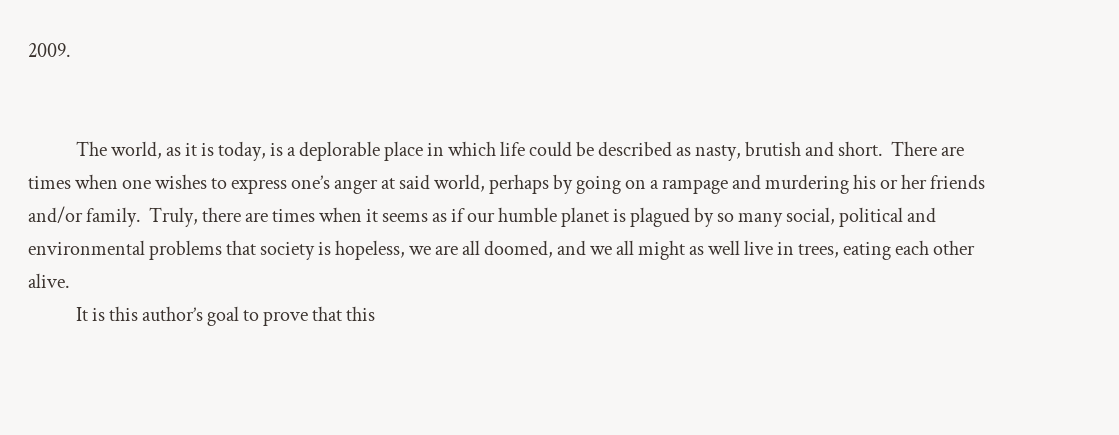2009.


            The world, as it is today, is a deplorable place in which life could be described as nasty, brutish and short.  There are times when one wishes to express one’s anger at said world, perhaps by going on a rampage and murdering his or her friends and/or family.  Truly, there are times when it seems as if our humble planet is plagued by so many social, political and environmental problems that society is hopeless, we are all doomed, and we all might as well live in trees, eating each other alive.
            It is this author’s goal to prove that this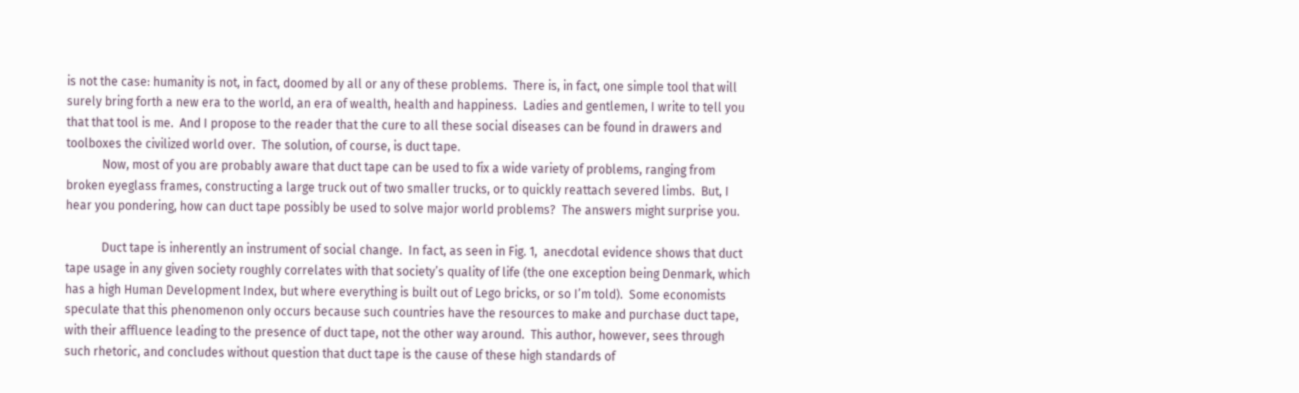is not the case: humanity is not, in fact, doomed by all or any of these problems.  There is, in fact, one simple tool that will surely bring forth a new era to the world, an era of wealth, health and happiness.  Ladies and gentlemen, I write to tell you that that tool is me.  And I propose to the reader that the cure to all these social diseases can be found in drawers and toolboxes the civilized world over.  The solution, of course, is duct tape.
            Now, most of you are probably aware that duct tape can be used to fix a wide variety of problems, ranging from broken eyeglass frames, constructing a large truck out of two smaller trucks, or to quickly reattach severed limbs.  But, I hear you pondering, how can duct tape possibly be used to solve major world problems?  The answers might surprise you.

            Duct tape is inherently an instrument of social change.  In fact, as seen in Fig. 1,  anecdotal evidence shows that duct tape usage in any given society roughly correlates with that society’s quality of life (the one exception being Denmark, which has a high Human Development Index, but where everything is built out of Lego bricks, or so I’m told).  Some economists speculate that this phenomenon only occurs because such countries have the resources to make and purchase duct tape, with their affluence leading to the presence of duct tape, not the other way around.  This author, however, sees through such rhetoric, and concludes without question that duct tape is the cause of these high standards of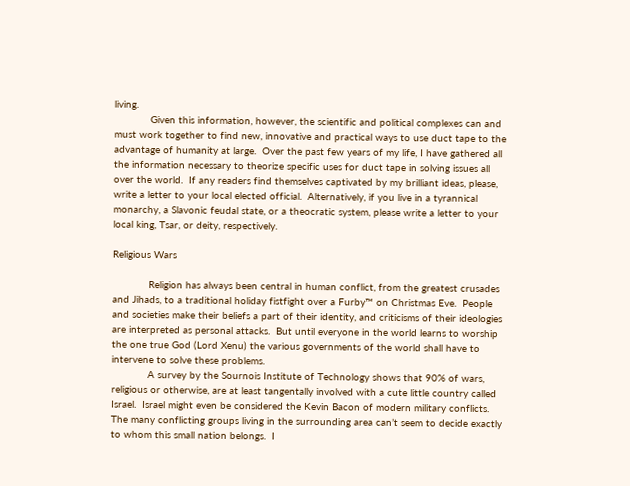living.
            Given this information, however, the scientific and political complexes can and must work together to find new, innovative and practical ways to use duct tape to the advantage of humanity at large.  Over the past few years of my life, I have gathered all the information necessary to theorize specific uses for duct tape in solving issues all over the world.  If any readers find themselves captivated by my brilliant ideas, please, write a letter to your local elected official.  Alternatively, if you live in a tyrannical monarchy, a Slavonic feudal state, or a theocratic system, please write a letter to your local king, Tsar, or deity, respectively.

Religious Wars

            Religion has always been central in human conflict, from the greatest crusades and Jihads, to a traditional holiday fistfight over a Furby™ on Christmas Eve.  People and societies make their beliefs a part of their identity, and criticisms of their ideologies are interpreted as personal attacks.  But until everyone in the world learns to worship the one true God (Lord Xenu) the various governments of the world shall have to intervene to solve these problems.
            A survey by the Sournois Institute of Technology shows that 90% of wars, religious or otherwise, are at least tangentally involved with a cute little country called Israel.  Israel might even be considered the Kevin Bacon of modern military conflicts.  The many conflicting groups living in the surrounding area can’t seem to decide exactly to whom this small nation belongs.  I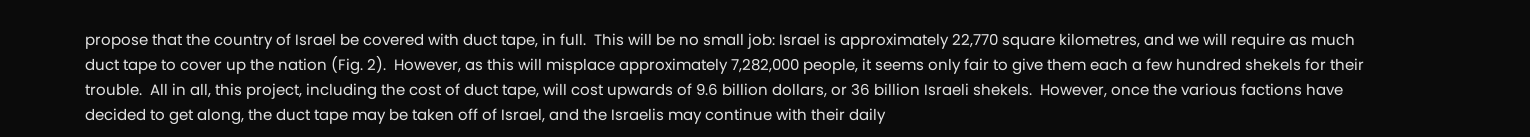propose that the country of Israel be covered with duct tape, in full.  This will be no small job: Israel is approximately 22,770 square kilometres, and we will require as much duct tape to cover up the nation (Fig. 2).  However, as this will misplace approximately 7,282,000 people, it seems only fair to give them each a few hundred shekels for their trouble.  All in all, this project, including the cost of duct tape, will cost upwards of 9.6 billion dollars, or 36 billion Israeli shekels.  However, once the various factions have decided to get along, the duct tape may be taken off of Israel, and the Israelis may continue with their daily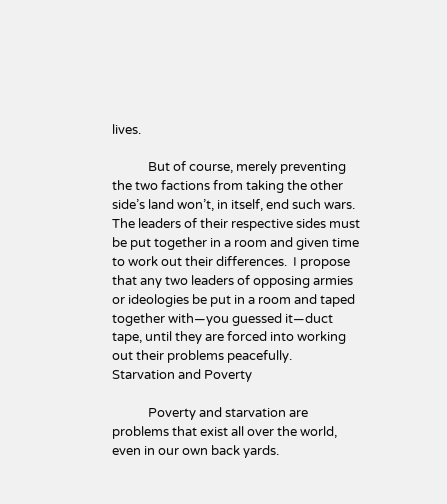lives.

            But of course, merely preventing the two factions from taking the other side’s land won’t, in itself, end such wars.  The leaders of their respective sides must be put together in a room and given time to work out their differences.  I propose that any two leaders of opposing armies or ideologies be put in a room and taped together with—you guessed it—duct tape, until they are forced into working out their problems peacefully.
Starvation and Poverty

            Poverty and starvation are problems that exist all over the world, even in our own back yards.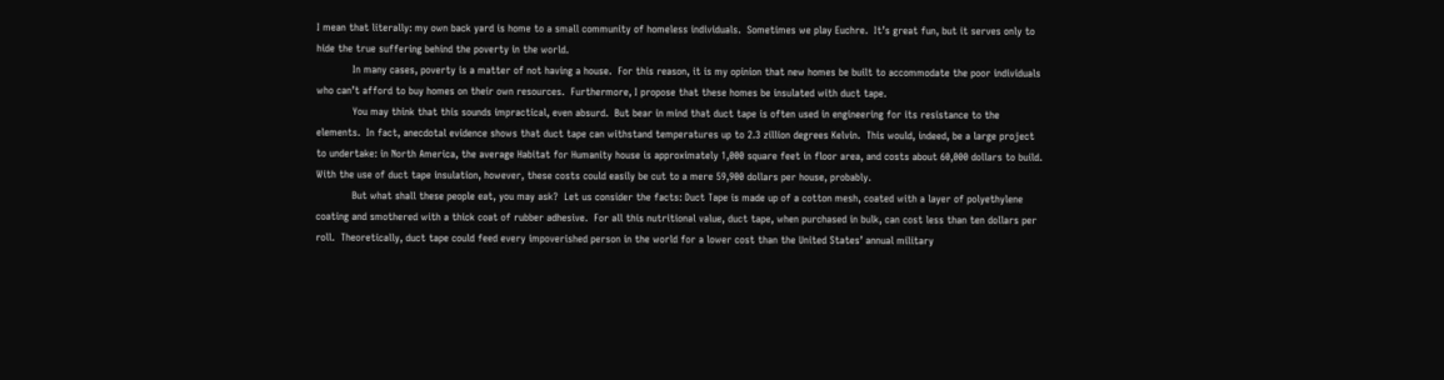I mean that literally: my own back yard is home to a small community of homeless individuals.  Sometimes we play Euchre.  It’s great fun, but it serves only to hide the true suffering behind the poverty in the world.
            In many cases, poverty is a matter of not having a house.  For this reason, it is my opinion that new homes be built to accommodate the poor individuals who can’t afford to buy homes on their own resources.  Furthermore, I propose that these homes be insulated with duct tape.
            You may think that this sounds impractical, even absurd.  But bear in mind that duct tape is often used in engineering for its resistance to the elements.  In fact, anecdotal evidence shows that duct tape can withstand temperatures up to 2.3 zillion degrees Kelvin.  This would, indeed, be a large project to undertake: in North America, the average Habitat for Humanity house is approximately 1,000 square feet in floor area, and costs about 60,000 dollars to build.  With the use of duct tape insulation, however, these costs could easily be cut to a mere 59,900 dollars per house, probably.
            But what shall these people eat, you may ask?  Let us consider the facts: Duct Tape is made up of a cotton mesh, coated with a layer of polyethylene coating and smothered with a thick coat of rubber adhesive.  For all this nutritional value, duct tape, when purchased in bulk, can cost less than ten dollars per roll.  Theoretically, duct tape could feed every impoverished person in the world for a lower cost than the United States’ annual military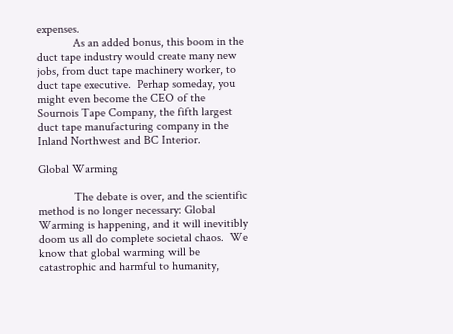expenses.
            As an added bonus, this boom in the duct tape industry would create many new jobs, from duct tape machinery worker, to duct tape executive.  Perhap someday, you might even become the CEO of the Sournois Tape Company, the fifth largest duct tape manufacturing company in the Inland Northwest and BC Interior.

Global Warming

            The debate is over, and the scientific method is no longer necessary: Global Warming is happening, and it will inevitibly doom us all do complete societal chaos.  We know that global warming will be catastrophic and harmful to humanity,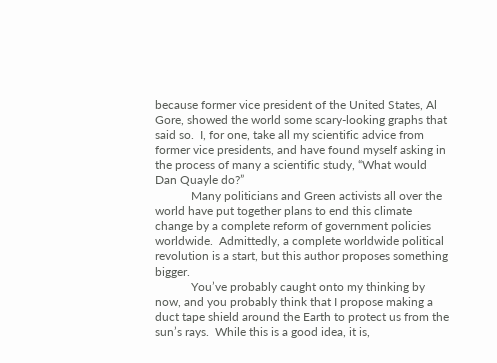because former vice president of the United States, Al Gore, showed the world some scary-looking graphs that said so.  I, for one, take all my scientific advice from former vice presidents, and have found myself asking in the process of many a scientific study, “What would Dan Quayle do?”
            Many politicians and Green activists all over the world have put together plans to end this climate change by a complete reform of government policies worldwide.  Admittedly, a complete worldwide political revolution is a start, but this author proposes something bigger.
            You’ve probably caught onto my thinking by now, and you probably think that I propose making a duct tape shield around the Earth to protect us from the sun’s rays.  While this is a good idea, it is,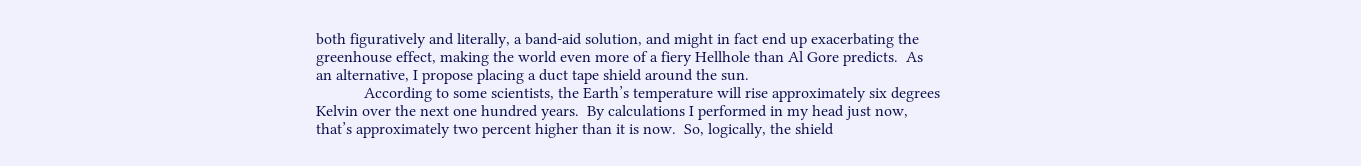both figuratively and literally, a band-aid solution, and might in fact end up exacerbating the greenhouse effect, making the world even more of a fiery Hellhole than Al Gore predicts.  As an alternative, I propose placing a duct tape shield around the sun.
            According to some scientists, the Earth’s temperature will rise approximately six degrees Kelvin over the next one hundred years.  By calculations I performed in my head just now, that’s approximately two percent higher than it is now.  So, logically, the shield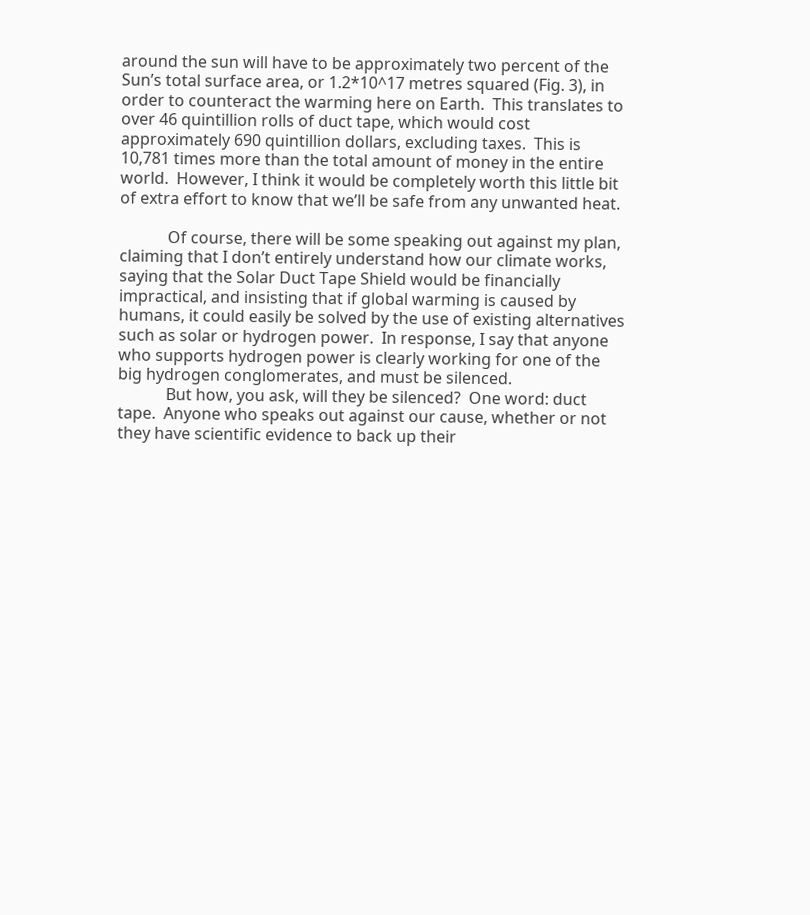around the sun will have to be approximately two percent of the Sun’s total surface area, or 1.2*10^17 metres squared (Fig. 3), in order to counteract the warming here on Earth.  This translates to over 46 quintillion rolls of duct tape, which would cost approximately 690 quintillion dollars, excluding taxes.  This is 10,781 times more than the total amount of money in the entire world.  However, I think it would be completely worth this little bit of extra effort to know that we’ll be safe from any unwanted heat.

            Of course, there will be some speaking out against my plan, claiming that I don’t entirely understand how our climate works, saying that the Solar Duct Tape Shield would be financially impractical, and insisting that if global warming is caused by humans, it could easily be solved by the use of existing alternatives such as solar or hydrogen power.  In response, I say that anyone who supports hydrogen power is clearly working for one of the big hydrogen conglomerates, and must be silenced.
            But how, you ask, will they be silenced?  One word: duct tape.  Anyone who speaks out against our cause, whether or not they have scientific evidence to back up their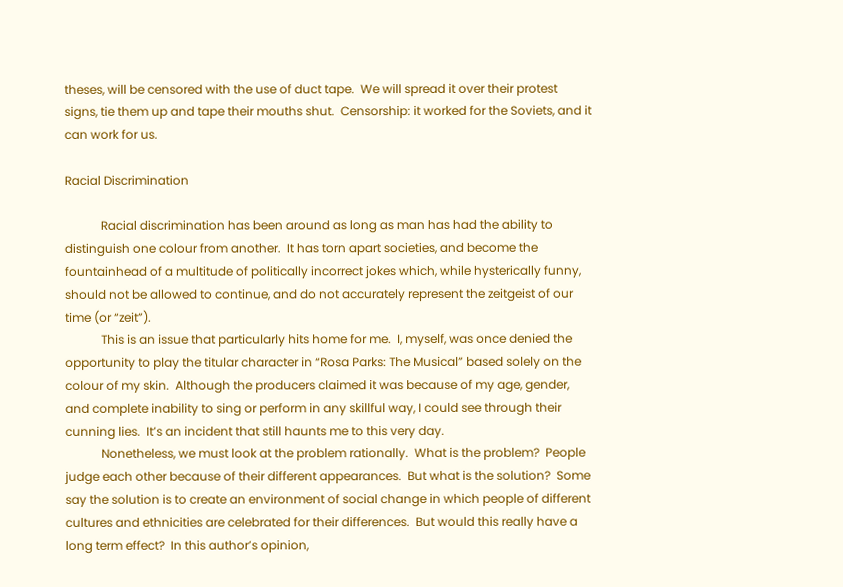theses, will be censored with the use of duct tape.  We will spread it over their protest signs, tie them up and tape their mouths shut.  Censorship: it worked for the Soviets, and it can work for us.

Racial Discrimination

            Racial discrimination has been around as long as man has had the ability to distinguish one colour from another.  It has torn apart societies, and become the fountainhead of a multitude of politically incorrect jokes which, while hysterically funny, should not be allowed to continue, and do not accurately represent the zeitgeist of our time (or “zeit”).
            This is an issue that particularly hits home for me.  I, myself, was once denied the opportunity to play the titular character in “Rosa Parks: The Musical” based solely on the colour of my skin.  Although the producers claimed it was because of my age, gender, and complete inability to sing or perform in any skillful way, I could see through their cunning lies.  It’s an incident that still haunts me to this very day.
            Nonetheless, we must look at the problem rationally.  What is the problem?  People judge each other because of their different appearances.  But what is the solution?  Some say the solution is to create an environment of social change in which people of different cultures and ethnicities are celebrated for their differences.  But would this really have a long term effect?  In this author’s opinion,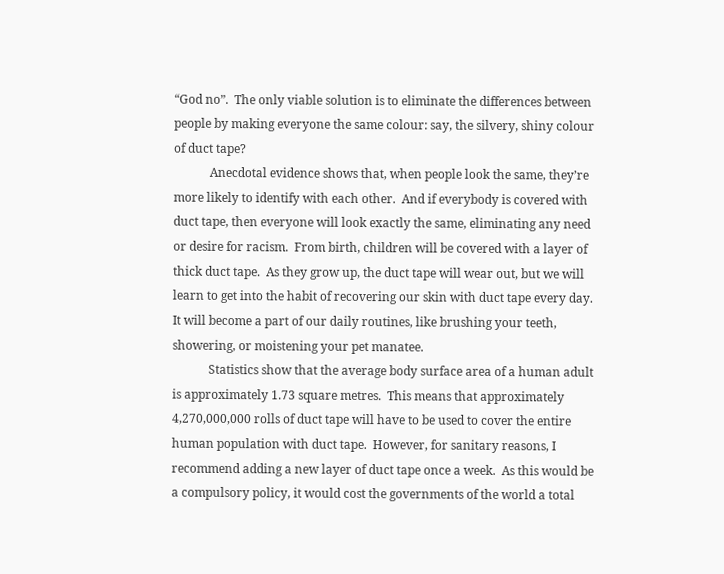“God no”.  The only viable solution is to eliminate the differences between people by making everyone the same colour: say, the silvery, shiny colour of duct tape?
            Anecdotal evidence shows that, when people look the same, they’re more likely to identify with each other.  And if everybody is covered with duct tape, then everyone will look exactly the same, eliminating any need or desire for racism.  From birth, children will be covered with a layer of thick duct tape.  As they grow up, the duct tape will wear out, but we will learn to get into the habit of recovering our skin with duct tape every day.  It will become a part of our daily routines, like brushing your teeth, showering, or moistening your pet manatee.
            Statistics show that the average body surface area of a human adult is approximately 1.73 square metres.  This means that approximately 4,270,000,000 rolls of duct tape will have to be used to cover the entire human population with duct tape.  However, for sanitary reasons, I recommend adding a new layer of duct tape once a week.  As this would be a compulsory policy, it would cost the governments of the world a total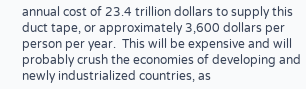annual cost of 23.4 trillion dollars to supply this duct tape, or approximately 3,600 dollars per person per year.  This will be expensive and will probably crush the economies of developing and newly industrialized countries, as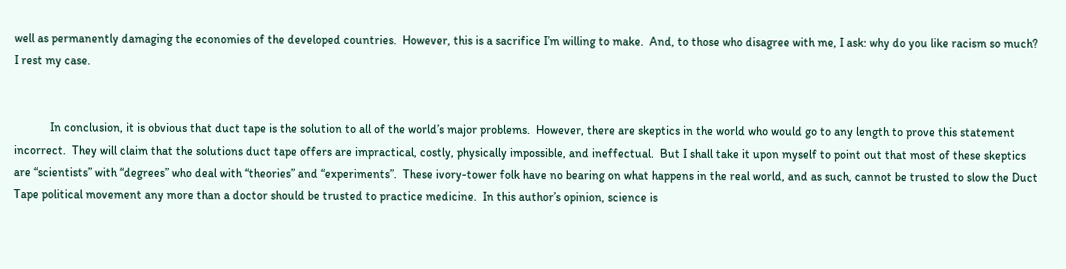well as permanently damaging the economies of the developed countries.  However, this is a sacrifice I’m willing to make.  And, to those who disagree with me, I ask: why do you like racism so much?  I rest my case.


            In conclusion, it is obvious that duct tape is the solution to all of the world’s major problems.  However, there are skeptics in the world who would go to any length to prove this statement incorrect.  They will claim that the solutions duct tape offers are impractical, costly, physically impossible, and ineffectual.  But I shall take it upon myself to point out that most of these skeptics are “scientists” with “degrees” who deal with “theories” and “experiments”.  These ivory-tower folk have no bearing on what happens in the real world, and as such, cannot be trusted to slow the Duct Tape political movement any more than a doctor should be trusted to practice medicine.  In this author’s opinion, science is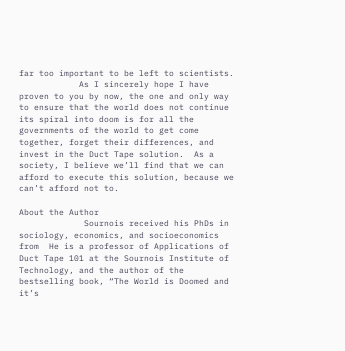far too important to be left to scientists.
            As I sincerely hope I have proven to you by now, the one and only way to ensure that the world does not continue its spiral into doom is for all the governments of the world to get come together, forget their differences, and invest in the Duct Tape solution.  As a society, I believe we’ll find that we can afford to execute this solution, because we can’t afford not to.

About the Author
             Sournois received his PhDs in sociology, economics, and socioeconomics from  He is a professor of Applications of Duct Tape 101 at the Sournois Institute of Technology, and the author of the bestselling book, “The World is Doomed and it’s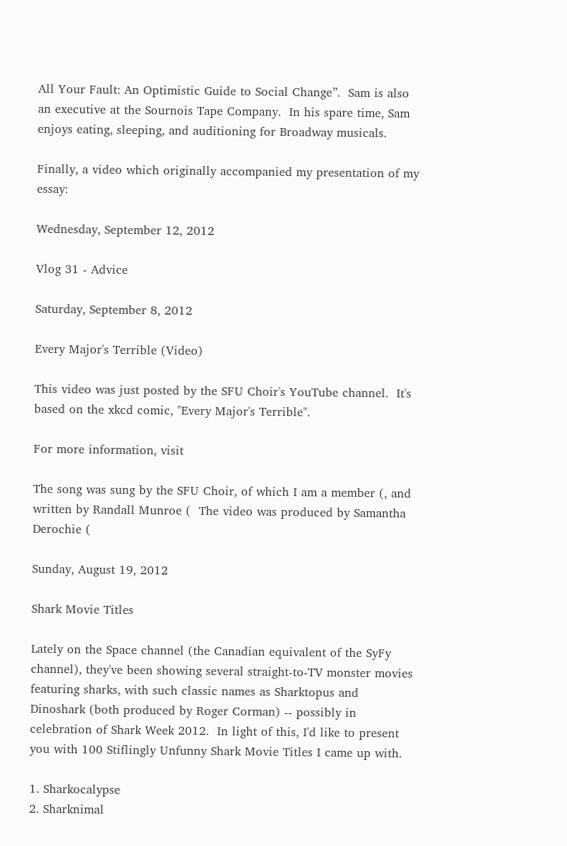All Your Fault: An Optimistic Guide to Social Change”.  Sam is also an executive at the Sournois Tape Company.  In his spare time, Sam enjoys eating, sleeping, and auditioning for Broadway musicals.

Finally, a video which originally accompanied my presentation of my essay:

Wednesday, September 12, 2012

Vlog 31 - Advice

Saturday, September 8, 2012

Every Major's Terrible (Video)

This video was just posted by the SFU Choir's YouTube channel.  It's based on the xkcd comic, "Every Major's Terrible".

For more information, visit

The song was sung by the SFU Choir, of which I am a member (, and written by Randall Munroe (  The video was produced by Samantha Derochie (

Sunday, August 19, 2012

Shark Movie Titles

Lately on the Space channel (the Canadian equivalent of the SyFy channel), they've been showing several straight-to-TV monster movies featuring sharks, with such classic names as Sharktopus and Dinoshark (both produced by Roger Corman) -- possibly in celebration of Shark Week 2012.  In light of this, I'd like to present you with 100 Stiflingly Unfunny Shark Movie Titles I came up with.

1. Sharkocalypse
2. Sharknimal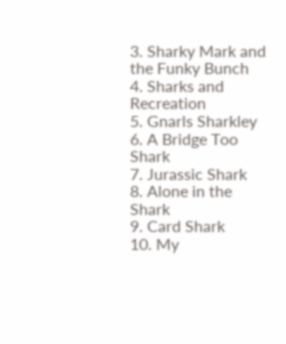3. Sharky Mark and the Funky Bunch
4. Sharks and Recreation
5. Gnarls Sharkley
6. A Bridge Too Shark
7. Jurassic Shark
8. Alone in the Shark
9. Card Shark
10. My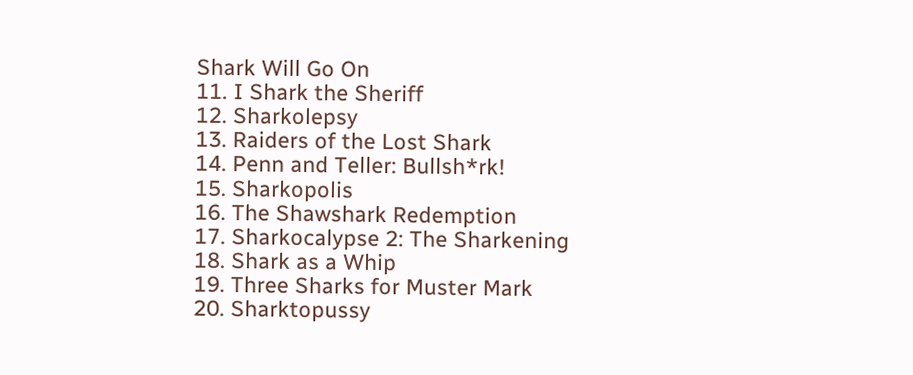Shark Will Go On
11. I Shark the Sheriff
12. Sharkolepsy
13. Raiders of the Lost Shark
14. Penn and Teller: Bullsh*rk!
15. Sharkopolis
16. The Shawshark Redemption
17. Sharkocalypse 2: The Sharkening
18. Shark as a Whip
19. Three Sharks for Muster Mark
20. Sharktopussy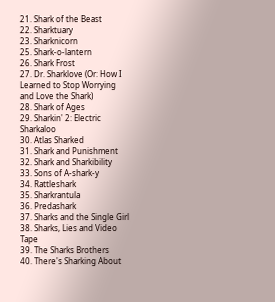21. Shark of the Beast
22. Sharktuary
23. Sharknicorn
25. Shark-o-lantern
26. Shark Frost
27. Dr. Sharklove (Or: How I Learned to Stop Worrying and Love the Shark)
28. Shark of Ages
29. Sharkin' 2: Electric Sharkaloo
30. Atlas Sharked
31. Shark and Punishment
32. Shark and Sharkibility
33. Sons of A-shark-y
34. Rattleshark
35. Sharkrantula
36. Predashark
37. Sharks and the Single Girl
38. Sharks, Lies and Video Tape
39. The Sharks Brothers
40. There's Sharking About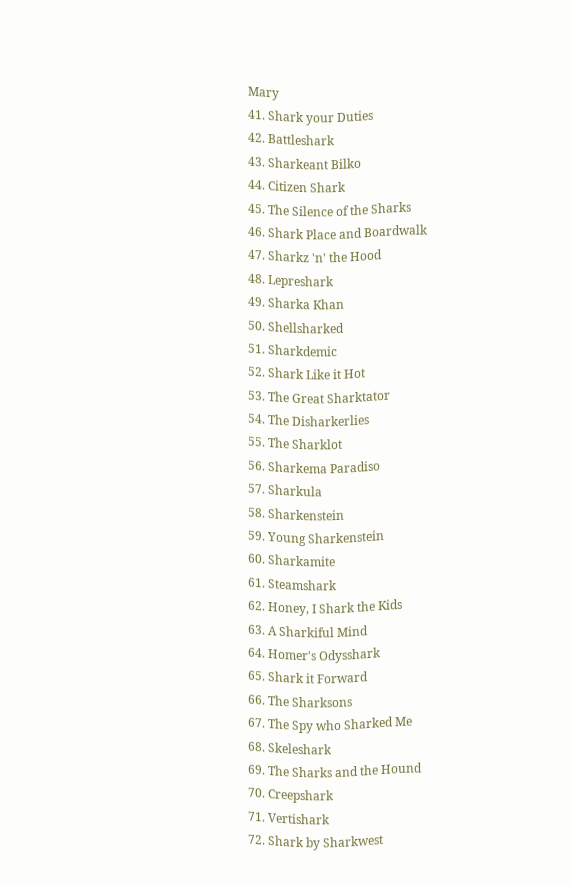Mary
41. Shark your Duties
42. Battleshark
43. Sharkeant Bilko
44. Citizen Shark
45. The Silence of the Sharks
46. Shark Place and Boardwalk
47. Sharkz 'n' the Hood
48. Lepreshark
49. Sharka Khan
50. Shellsharked
51. Sharkdemic
52. Shark Like it Hot
53. The Great Sharktator
54. The Disharkerlies
55. The Sharklot
56. Sharkema Paradiso
57. Sharkula
58. Sharkenstein
59. Young Sharkenstein
60. Sharkamite
61. Steamshark
62. Honey, I Shark the Kids
63. A Sharkiful Mind
64. Homer's Odysshark
65. Shark it Forward
66. The Sharksons
67. The Spy who Sharked Me
68. Skeleshark
69. The Sharks and the Hound
70. Creepshark
71. Vertishark
72. Shark by Sharkwest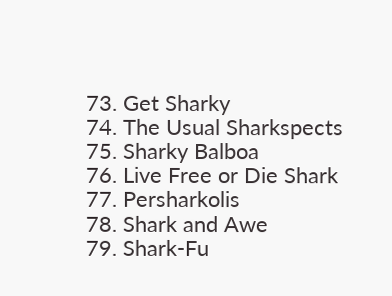73. Get Sharky
74. The Usual Sharkspects
75. Sharky Balboa
76. Live Free or Die Shark
77. Persharkolis
78. Shark and Awe
79. Shark-Fu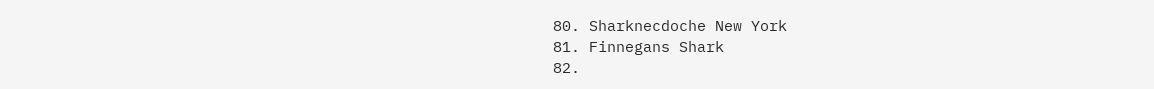80. Sharknecdoche New York
81. Finnegans Shark
82.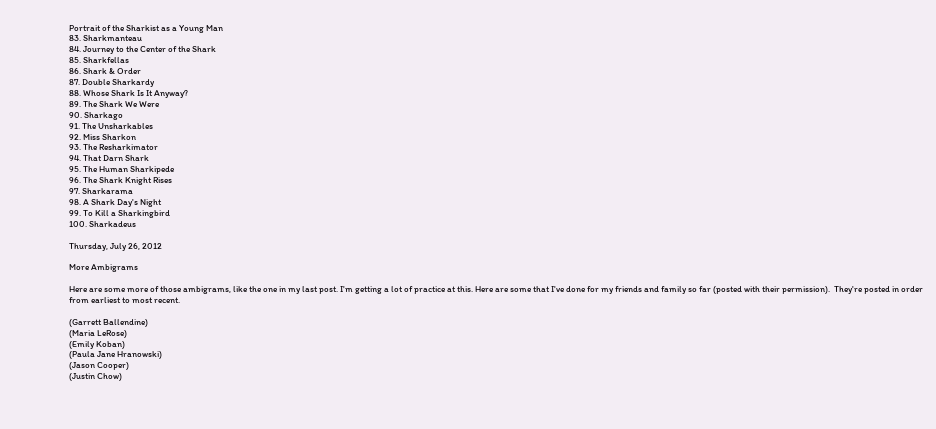Portrait of the Sharkist as a Young Man
83. Sharkmanteau
84. Journey to the Center of the Shark
85. Sharkfellas
86. Shark & Order
87. Double Sharkardy
88. Whose Shark Is It Anyway?
89. The Shark We Were
90. Sharkago
91. The Unsharkables
92. Miss Sharkon
93. The Resharkimator
94. That Darn Shark
95. The Human Sharkipede
96. The Shark Knight Rises
97. Sharkarama
98. A Shark Day's Night
99. To Kill a Sharkingbird
100. Sharkadeus

Thursday, July 26, 2012

More Ambigrams

Here are some more of those ambigrams, like the one in my last post. I'm getting a lot of practice at this. Here are some that I've done for my friends and family so far (posted with their permission).  They're posted in order from earliest to most recent.

(Garrett Ballendine)
(Maria LeRose)
(Emily Koban)
(Paula Jane Hranowski)
(Jason Cooper)
(Justin Chow)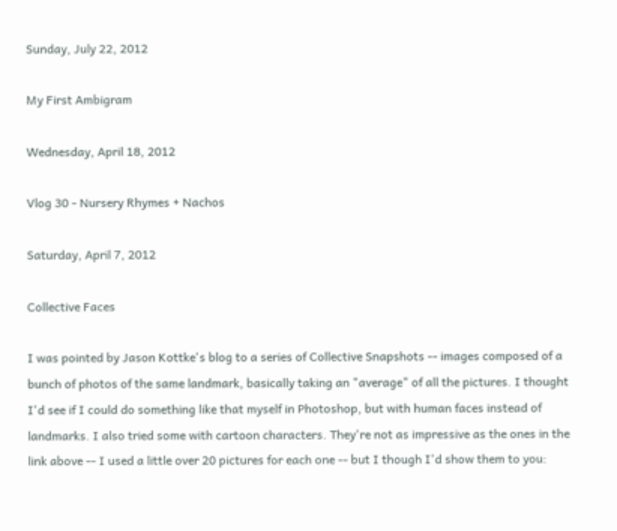Sunday, July 22, 2012

My First Ambigram

Wednesday, April 18, 2012

Vlog 30 - Nursery Rhymes + Nachos

Saturday, April 7, 2012

Collective Faces

I was pointed by Jason Kottke's blog to a series of Collective Snapshots -- images composed of a bunch of photos of the same landmark, basically taking an "average" of all the pictures. I thought I'd see if I could do something like that myself in Photoshop, but with human faces instead of landmarks. I also tried some with cartoon characters. They're not as impressive as the ones in the link above -- I used a little over 20 pictures for each one -- but I though I'd show them to you: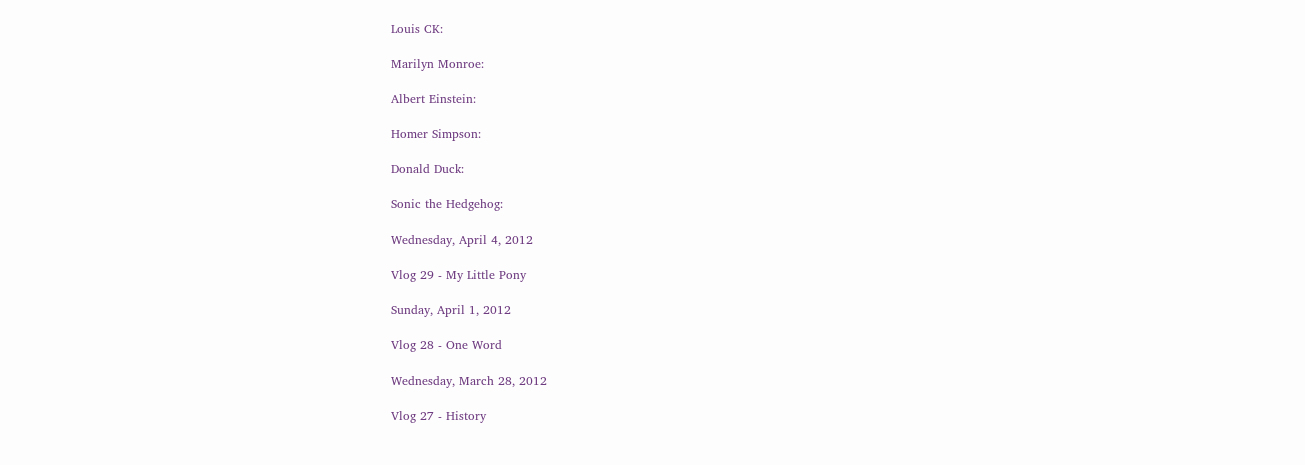Louis CK:

Marilyn Monroe:

Albert Einstein:

Homer Simpson:

Donald Duck:

Sonic the Hedgehog:

Wednesday, April 4, 2012

Vlog 29 - My Little Pony

Sunday, April 1, 2012

Vlog 28 - One Word

Wednesday, March 28, 2012

Vlog 27 - History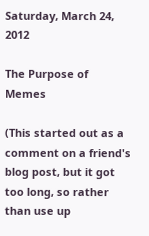Saturday, March 24, 2012

The Purpose of Memes

(This started out as a comment on a friend's blog post, but it got too long, so rather than use up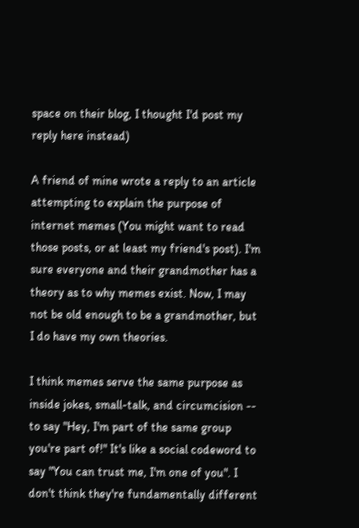space on their blog, I thought I'd post my reply here instead)

A friend of mine wrote a reply to an article attempting to explain the purpose of internet memes (You might want to read those posts, or at least my friend's post). I'm sure everyone and their grandmother has a theory as to why memes exist. Now, I may not be old enough to be a grandmother, but I do have my own theories.

I think memes serve the same purpose as inside jokes, small-talk, and circumcision -- to say "Hey, I'm part of the same group you're part of!" It's like a social codeword to say "You can trust me, I'm one of you". I don't think they're fundamentally different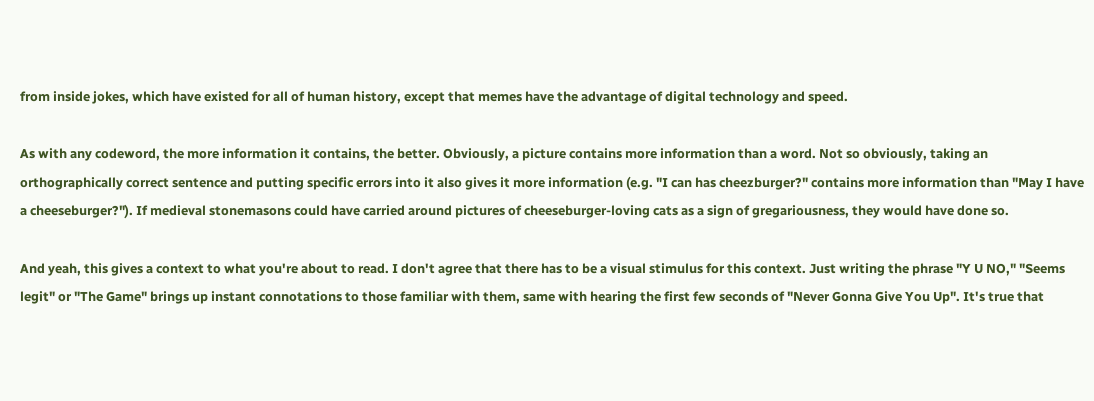from inside jokes, which have existed for all of human history, except that memes have the advantage of digital technology and speed.

As with any codeword, the more information it contains, the better. Obviously, a picture contains more information than a word. Not so obviously, taking an orthographically correct sentence and putting specific errors into it also gives it more information (e.g. "I can has cheezburger?" contains more information than "May I have a cheeseburger?"). If medieval stonemasons could have carried around pictures of cheeseburger-loving cats as a sign of gregariousness, they would have done so.

And yeah, this gives a context to what you're about to read. I don't agree that there has to be a visual stimulus for this context. Just writing the phrase "Y U NO," "Seems legit" or "The Game" brings up instant connotations to those familiar with them, same with hearing the first few seconds of "Never Gonna Give You Up". It's true that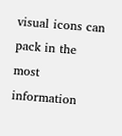visual icons can pack in the most information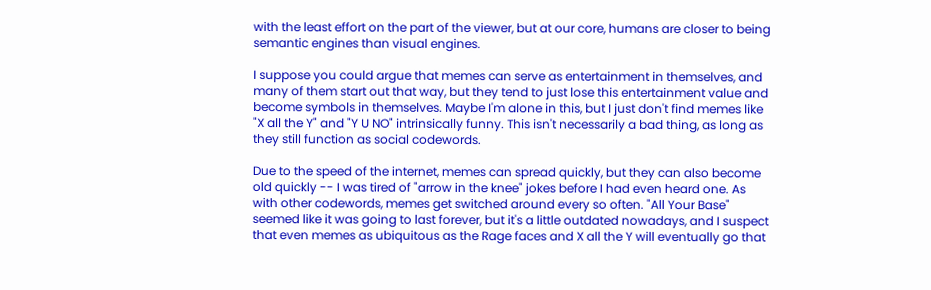with the least effort on the part of the viewer, but at our core, humans are closer to being semantic engines than visual engines.

I suppose you could argue that memes can serve as entertainment in themselves, and many of them start out that way, but they tend to just lose this entertainment value and become symbols in themselves. Maybe I'm alone in this, but I just don't find memes like "X all the Y" and "Y U NO" intrinsically funny. This isn't necessarily a bad thing, as long as they still function as social codewords.

Due to the speed of the internet, memes can spread quickly, but they can also become old quickly -- I was tired of "arrow in the knee" jokes before I had even heard one. As with other codewords, memes get switched around every so often. "All Your Base" seemed like it was going to last forever, but it's a little outdated nowadays, and I suspect that even memes as ubiquitous as the Rage faces and X all the Y will eventually go that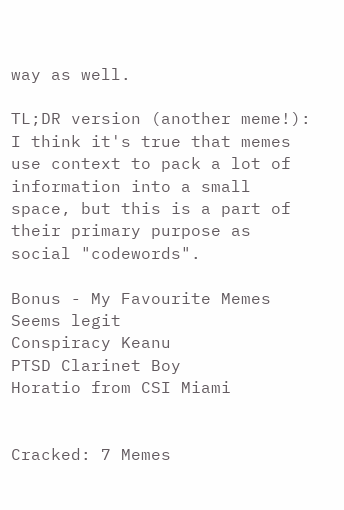way as well.

TL;DR version (another meme!): I think it's true that memes use context to pack a lot of information into a small space, but this is a part of their primary purpose as social "codewords".

Bonus - My Favourite Memes
Seems legit
Conspiracy Keanu
PTSD Clarinet Boy
Horatio from CSI Miami


Cracked: 7 Memes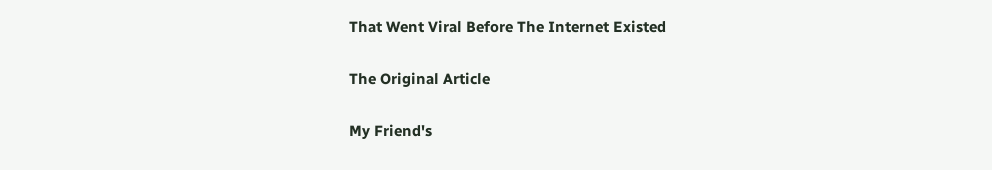That Went Viral Before The Internet Existed

The Original Article

My Friend's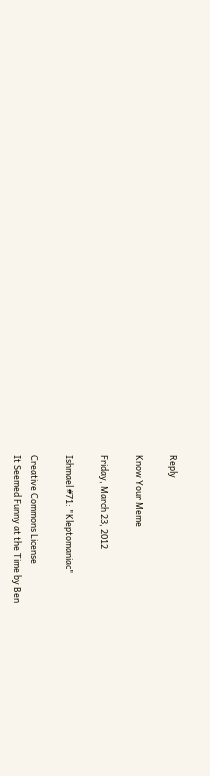Reply

Know Your Meme

Friday, March 23, 2012

Ishmael #71: "Kleptomaniac"

Creative Commons License
It Seemed Funny at the Time by Ben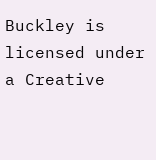Buckley is licensed under a Creative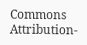Commons Attribution-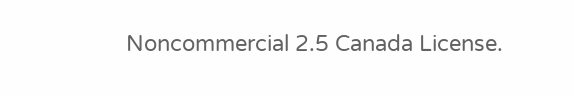Noncommercial 2.5 Canada License.